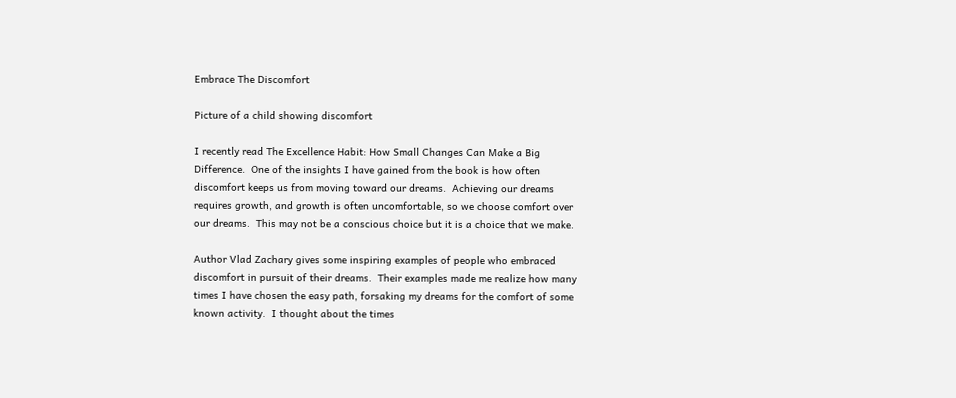Embrace The Discomfort

Picture of a child showing discomfort

I recently read The Excellence Habit: How Small Changes Can Make a Big Difference.  One of the insights I have gained from the book is how often discomfort keeps us from moving toward our dreams.  Achieving our dreams requires growth, and growth is often uncomfortable, so we choose comfort over our dreams.  This may not be a conscious choice but it is a choice that we make.

Author Vlad Zachary gives some inspiring examples of people who embraced discomfort in pursuit of their dreams.  Their examples made me realize how many times I have chosen the easy path, forsaking my dreams for the comfort of some known activity.  I thought about the times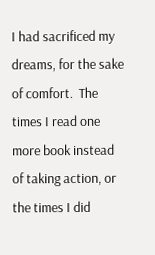I had sacrificed my dreams, for the sake of comfort.  The times I read one more book instead of taking action, or the times I did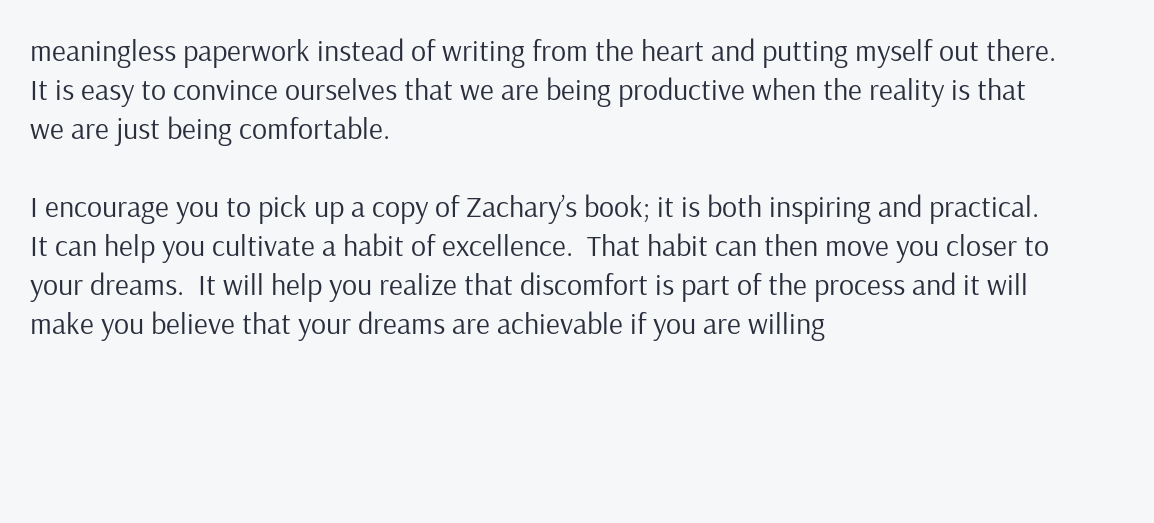meaningless paperwork instead of writing from the heart and putting myself out there.  It is easy to convince ourselves that we are being productive when the reality is that we are just being comfortable.

I encourage you to pick up a copy of Zachary’s book; it is both inspiring and practical.  It can help you cultivate a habit of excellence.  That habit can then move you closer to your dreams.  It will help you realize that discomfort is part of the process and it will make you believe that your dreams are achievable if you are willing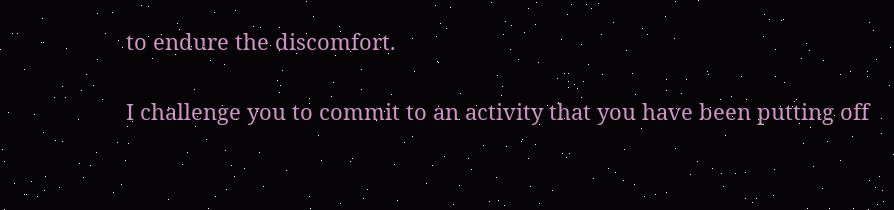to endure the discomfort.

I challenge you to commit to an activity that you have been putting off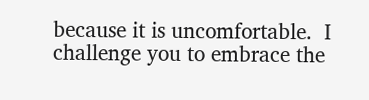because it is uncomfortable.  I challenge you to embrace the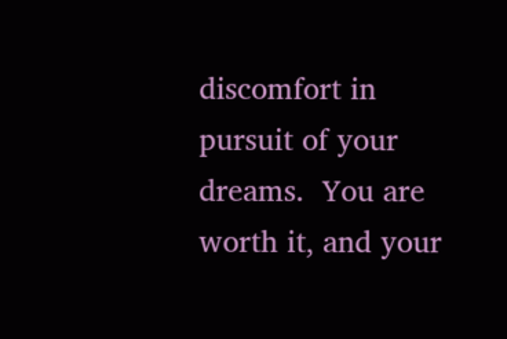discomfort in pursuit of your dreams.  You are worth it, and your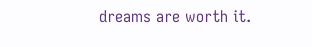dreams are worth it.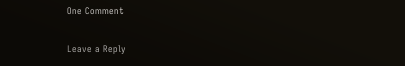One Comment

Leave a Reply